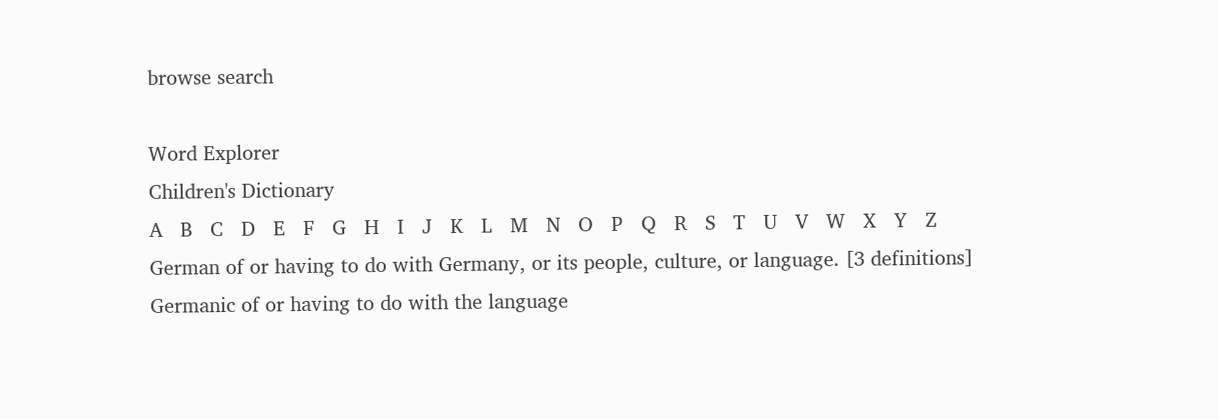browse search

Word Explorer
Children's Dictionary
A   B   C   D   E   F   G   H   I   J   K   L   M   N   O   P   Q   R   S   T   U   V   W   X   Y   Z
German of or having to do with Germany, or its people, culture, or language. [3 definitions]
Germanic of or having to do with the language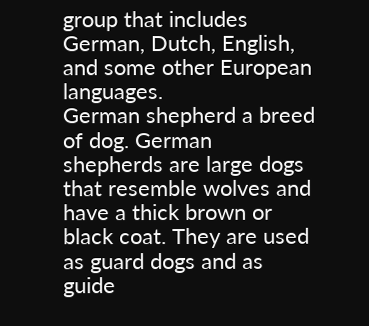group that includes German, Dutch, English, and some other European languages.
German shepherd a breed of dog. German shepherds are large dogs that resemble wolves and have a thick brown or black coat. They are used as guard dogs and as guide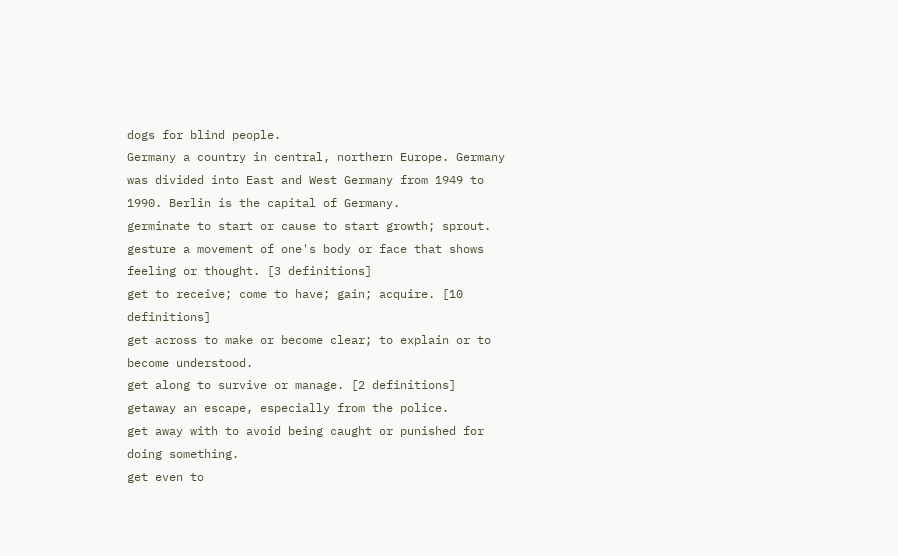dogs for blind people.
Germany a country in central, northern Europe. Germany was divided into East and West Germany from 1949 to 1990. Berlin is the capital of Germany.
germinate to start or cause to start growth; sprout.
gesture a movement of one's body or face that shows feeling or thought. [3 definitions]
get to receive; come to have; gain; acquire. [10 definitions]
get across to make or become clear; to explain or to become understood.
get along to survive or manage. [2 definitions]
getaway an escape, especially from the police.
get away with to avoid being caught or punished for doing something.
get even to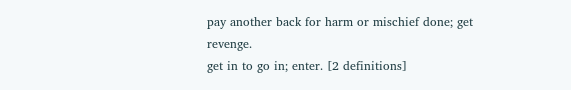pay another back for harm or mischief done; get revenge.
get in to go in; enter. [2 definitions]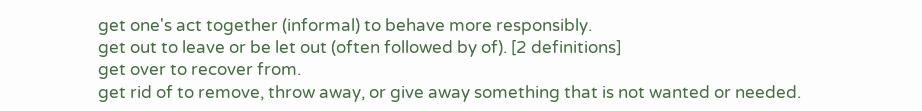get one's act together (informal) to behave more responsibly.
get out to leave or be let out (often followed by of). [2 definitions]
get over to recover from.
get rid of to remove, throw away, or give away something that is not wanted or needed.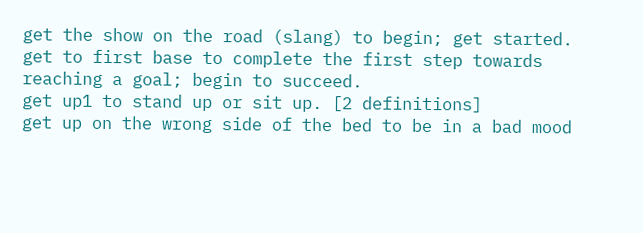get the show on the road (slang) to begin; get started.
get to first base to complete the first step towards reaching a goal; begin to succeed.
get up1 to stand up or sit up. [2 definitions]
get up on the wrong side of the bed to be in a bad mood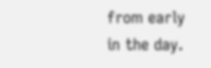from early in the day.